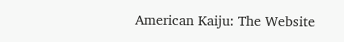American Kaiju: The Website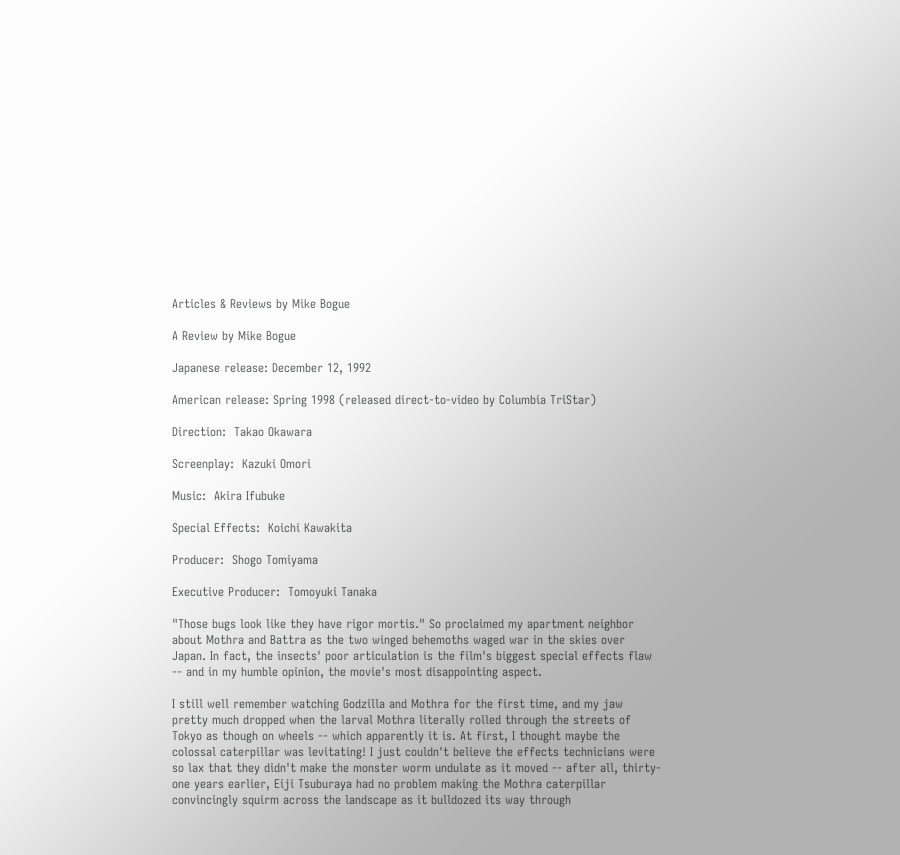Articles & Reviews by Mike Bogue

A Review by Mike Bogue

Japanese release: December 12, 1992

American release: Spring 1998 (released direct-to-video by Columbia TriStar)

Direction:  Takao Okawara

Screenplay:  Kazuki Omori

Music:  Akira Ifubuke

Special Effects:  Koichi Kawakita

Producer:  Shogo Tomiyama

Executive Producer:  Tomoyuki Tanaka

"Those bugs look like they have rigor mortis." So proclaimed my apartment neighbor about Mothra and Battra as the two winged behemoths waged war in the skies over Japan. In fact, the insects' poor articulation is the film's biggest special effects flaw -- and in my humble opinion, the movie's most disappointing aspect.

I still well remember watching Godzilla and Mothra for the first time, and my jaw pretty much dropped when the larval Mothra literally rolled through the streets of Tokyo as though on wheels -- which apparently it is. At first, I thought maybe the colossal caterpillar was levitating! I just couldn't believe the effects technicians were so lax that they didn't make the monster worm undulate as it moved -- after all, thirty-one years earlier, Eiji Tsuburaya had no problem making the Mothra caterpillar convincingly squirm across the landscape as it bulldozed its way through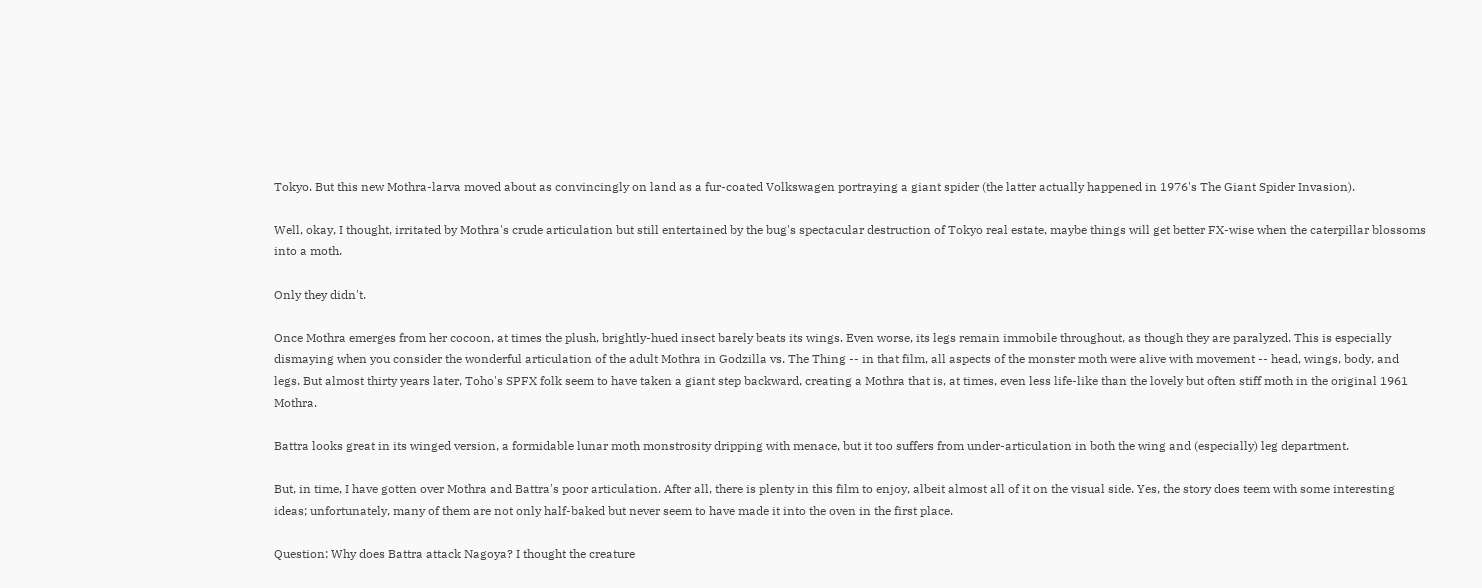Tokyo. But this new Mothra-larva moved about as convincingly on land as a fur-coated Volkswagen portraying a giant spider (the latter actually happened in 1976's The Giant Spider Invasion).

Well, okay, I thought, irritated by Mothra's crude articulation but still entertained by the bug's spectacular destruction of Tokyo real estate, maybe things will get better FX-wise when the caterpillar blossoms into a moth.

Only they didn't.

Once Mothra emerges from her cocoon, at times the plush, brightly-hued insect barely beats its wings. Even worse, its legs remain immobile throughout, as though they are paralyzed. This is especially dismaying when you consider the wonderful articulation of the adult Mothra in Godzilla vs. The Thing -- in that film, all aspects of the monster moth were alive with movement -- head, wings, body, and legs. But almost thirty years later, Toho's SPFX folk seem to have taken a giant step backward, creating a Mothra that is, at times, even less life-like than the lovely but often stiff moth in the original 1961 Mothra.

Battra looks great in its winged version, a formidable lunar moth monstrosity dripping with menace, but it too suffers from under-articulation in both the wing and (especially) leg department.

But, in time, I have gotten over Mothra and Battra's poor articulation. After all, there is plenty in this film to enjoy, albeit almost all of it on the visual side. Yes, the story does teem with some interesting ideas; unfortunately, many of them are not only half-baked but never seem to have made it into the oven in the first place.

Question: Why does Battra attack Nagoya? I thought the creature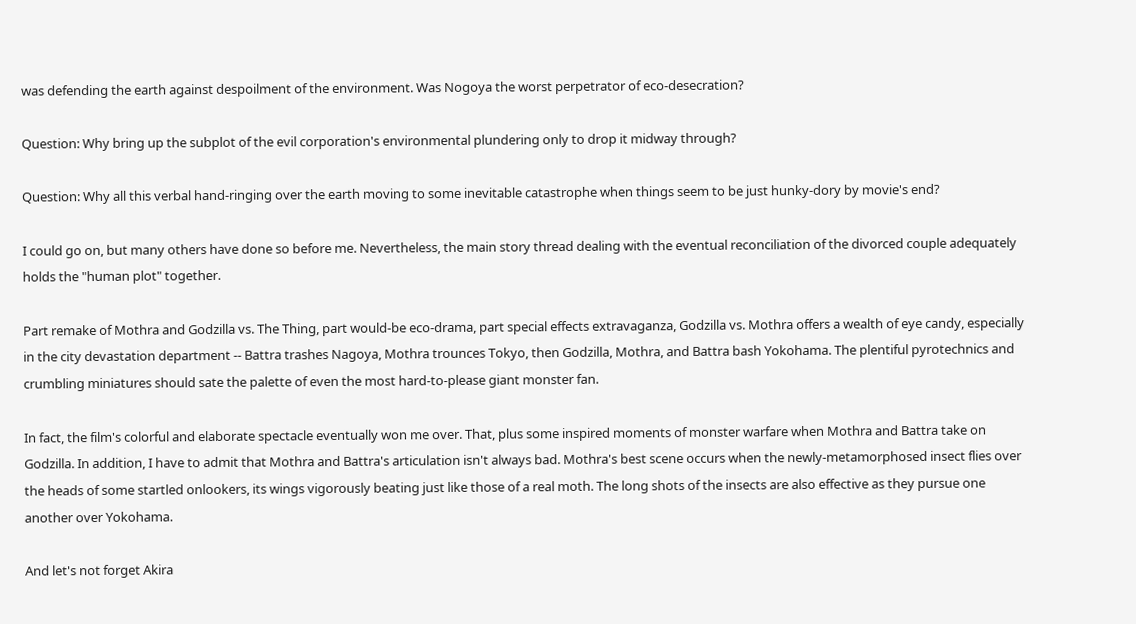was defending the earth against despoilment of the environment. Was Nogoya the worst perpetrator of eco-desecration?

Question: Why bring up the subplot of the evil corporation's environmental plundering only to drop it midway through?

Question: Why all this verbal hand-ringing over the earth moving to some inevitable catastrophe when things seem to be just hunky-dory by movie's end?

I could go on, but many others have done so before me. Nevertheless, the main story thread dealing with the eventual reconciliation of the divorced couple adequately holds the "human plot" together.

Part remake of Mothra and Godzilla vs. The Thing, part would-be eco-drama, part special effects extravaganza, Godzilla vs. Mothra offers a wealth of eye candy, especially in the city devastation department -- Battra trashes Nagoya, Mothra trounces Tokyo, then Godzilla, Mothra, and Battra bash Yokohama. The plentiful pyrotechnics and crumbling miniatures should sate the palette of even the most hard-to-please giant monster fan.

In fact, the film's colorful and elaborate spectacle eventually won me over. That, plus some inspired moments of monster warfare when Mothra and Battra take on Godzilla. In addition, I have to admit that Mothra and Battra's articulation isn't always bad. Mothra's best scene occurs when the newly-metamorphosed insect flies over the heads of some startled onlookers, its wings vigorously beating just like those of a real moth. The long shots of the insects are also effective as they pursue one another over Yokohama.

And let's not forget Akira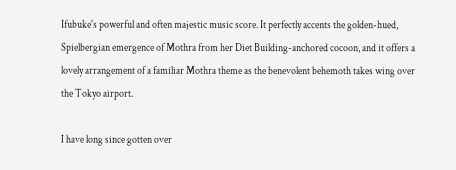Ifubuke's powerful and often majestic music score. It perfectly accents the golden-hued, Spielbergian emergence of Mothra from her Diet Building-anchored cocoon, and it offers a lovely arrangement of a familiar Mothra theme as the benevolent behemoth takes wing over the Tokyo airport.

I have long since gotten over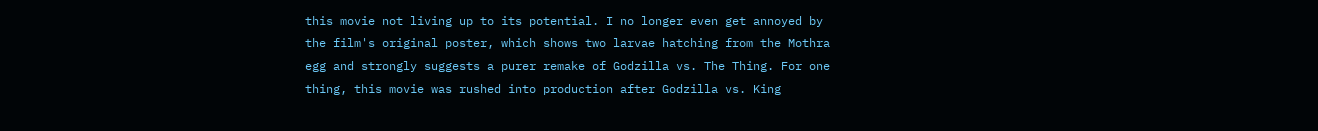this movie not living up to its potential. I no longer even get annoyed by the film's original poster, which shows two larvae hatching from the Mothra egg and strongly suggests a purer remake of Godzilla vs. The Thing. For one thing, this movie was rushed into production after Godzilla vs. King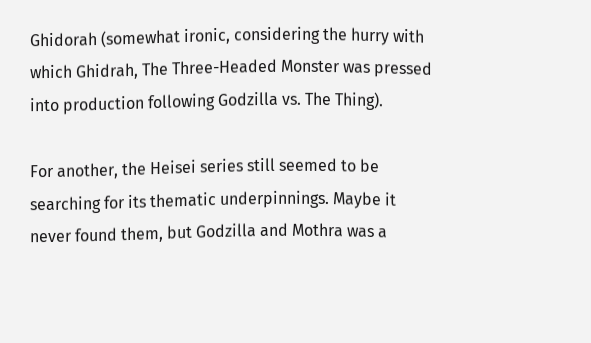Ghidorah (somewhat ironic, considering the hurry with which Ghidrah, The Three-Headed Monster was pressed into production following Godzilla vs. The Thing).

For another, the Heisei series still seemed to be searching for its thematic underpinnings. Maybe it never found them, but Godzilla and Mothra was a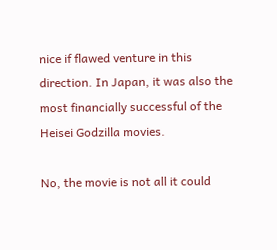nice if flawed venture in this direction. In Japan, it was also the most financially successful of the Heisei Godzilla movies.

No, the movie is not all it could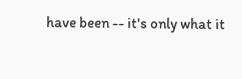have been -- it's only what it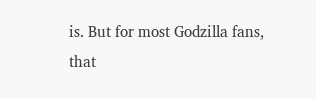is. But for most Godzilla fans, that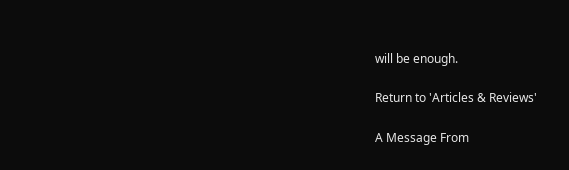will be enough.

Return to 'Articles & Reviews'

A Message From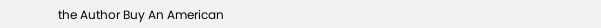the Author Buy An American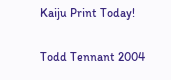Kaiju Print Today!

Todd Tennant 2004